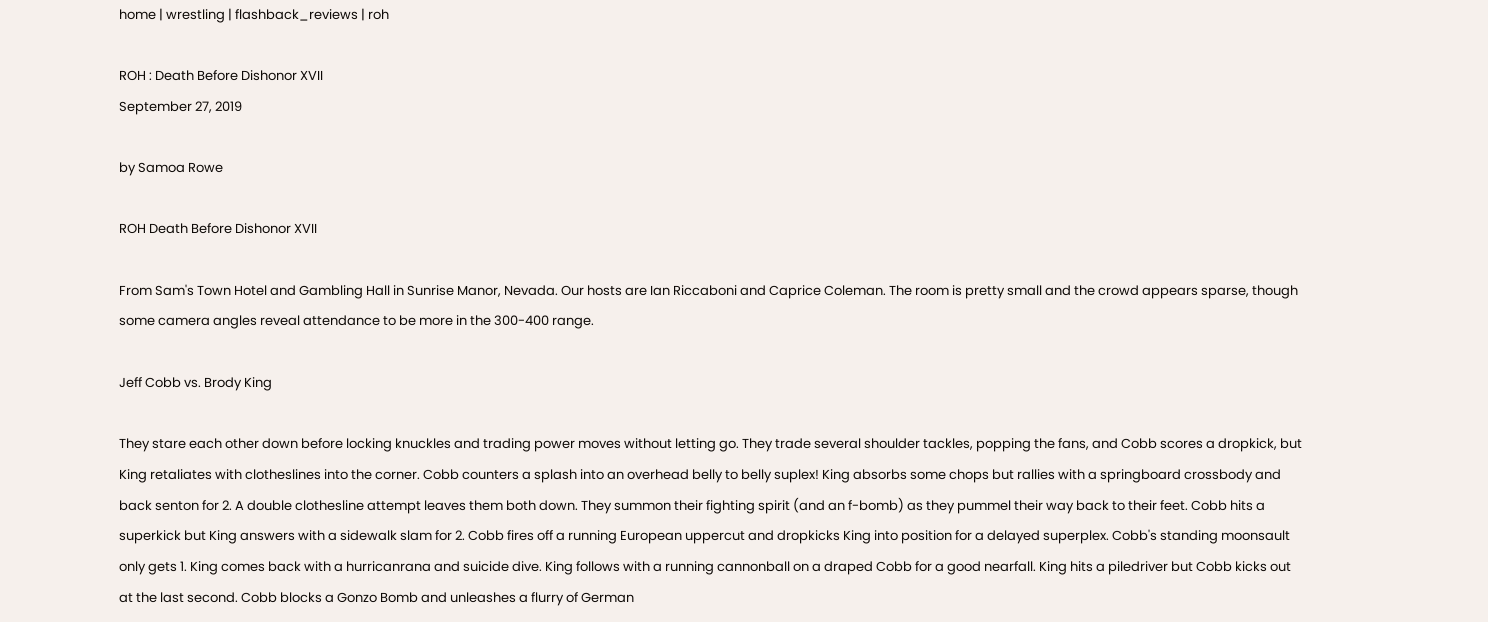home | wrestling | flashback_reviews | roh

ROH : Death Before Dishonor XVII
September 27, 2019

by Samoa Rowe

ROH Death Before Dishonor XVII

From Sam's Town Hotel and Gambling Hall in Sunrise Manor, Nevada. Our hosts are Ian Riccaboni and Caprice Coleman. The room is pretty small and the crowd appears sparse, though some camera angles reveal attendance to be more in the 300-400 range.

Jeff Cobb vs. Brody King

They stare each other down before locking knuckles and trading power moves without letting go. They trade several shoulder tackles, popping the fans, and Cobb scores a dropkick, but King retaliates with clotheslines into the corner. Cobb counters a splash into an overhead belly to belly suplex! King absorbs some chops but rallies with a springboard crossbody and back senton for 2. A double clothesline attempt leaves them both down. They summon their fighting spirit (and an f-bomb) as they pummel their way back to their feet. Cobb hits a superkick but King answers with a sidewalk slam for 2. Cobb fires off a running European uppercut and dropkicks King into position for a delayed superplex. Cobb's standing moonsault only gets 1. King comes back with a hurricanrana and suicide dive. King follows with a running cannonball on a draped Cobb for a good nearfall. King hits a piledriver but Cobb kicks out at the last second. Cobb blocks a Gonzo Bomb and unleashes a flurry of German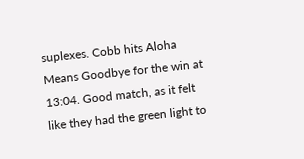suplexes. Cobb hits Aloha Means Goodbye for the win at 13:04. Good match, as it felt like they had the green light to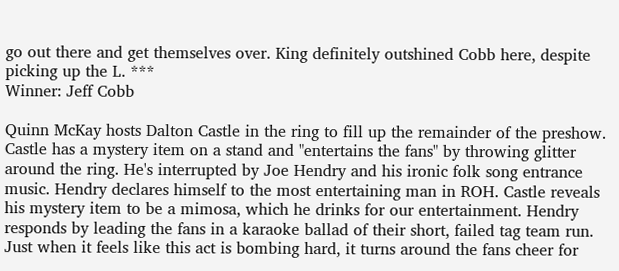go out there and get themselves over. King definitely outshined Cobb here, despite picking up the L. ***
Winner: Jeff Cobb

Quinn McKay hosts Dalton Castle in the ring to fill up the remainder of the preshow. Castle has a mystery item on a stand and "entertains the fans" by throwing glitter around the ring. He's interrupted by Joe Hendry and his ironic folk song entrance music. Hendry declares himself to the most entertaining man in ROH. Castle reveals his mystery item to be a mimosa, which he drinks for our entertainment. Hendry responds by leading the fans in a karaoke ballad of their short, failed tag team run. Just when it feels like this act is bombing hard, it turns around the fans cheer for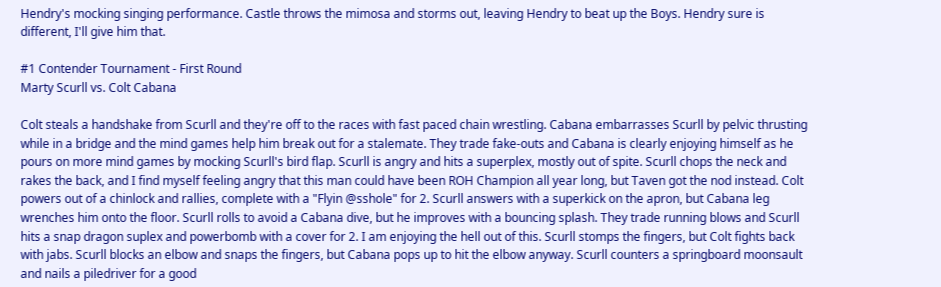Hendry's mocking singing performance. Castle throws the mimosa and storms out, leaving Hendry to beat up the Boys. Hendry sure is different, I'll give him that.

#1 Contender Tournament - First Round
Marty Scurll vs. Colt Cabana

Colt steals a handshake from Scurll and they're off to the races with fast paced chain wrestling. Cabana embarrasses Scurll by pelvic thrusting while in a bridge and the mind games help him break out for a stalemate. They trade fake-outs and Cabana is clearly enjoying himself as he pours on more mind games by mocking Scurll's bird flap. Scurll is angry and hits a superplex, mostly out of spite. Scurll chops the neck and rakes the back, and I find myself feeling angry that this man could have been ROH Champion all year long, but Taven got the nod instead. Colt powers out of a chinlock and rallies, complete with a "Flyin @sshole" for 2. Scurll answers with a superkick on the apron, but Cabana leg wrenches him onto the floor. Scurll rolls to avoid a Cabana dive, but he improves with a bouncing splash. They trade running blows and Scurll hits a snap dragon suplex and powerbomb with a cover for 2. I am enjoying the hell out of this. Scurll stomps the fingers, but Colt fights back with jabs. Scurll blocks an elbow and snaps the fingers, but Cabana pops up to hit the elbow anyway. Scurll counters a springboard moonsault and nails a piledriver for a good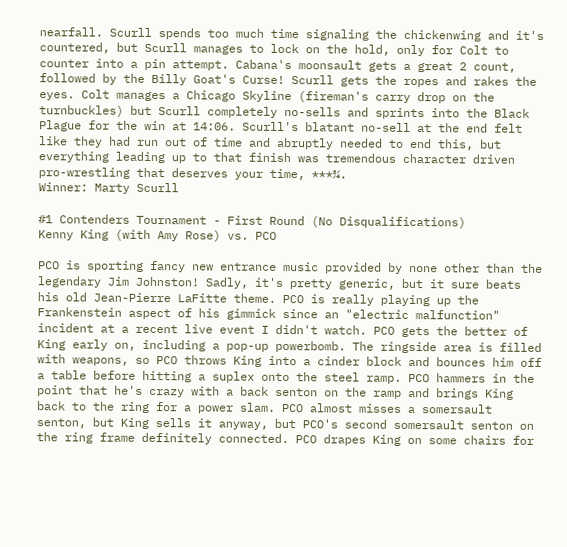nearfall. Scurll spends too much time signaling the chickenwing and it's countered, but Scurll manages to lock on the hold, only for Colt to counter into a pin attempt. Cabana's moonsault gets a great 2 count, followed by the Billy Goat's Curse! Scurll gets the ropes and rakes the eyes. Colt manages a Chicago Skyline (fireman's carry drop on the turnbuckles) but Scurll completely no-sells and sprints into the Black Plague for the win at 14:06. Scurll's blatant no-sell at the end felt like they had run out of time and abruptly needed to end this, but everything leading up to that finish was tremendous character driven pro-wrestling that deserves your time, ***¾.
Winner: Marty Scurll

#1 Contenders Tournament - First Round (No Disqualifications)
Kenny King (with Amy Rose) vs. PCO

PCO is sporting fancy new entrance music provided by none other than the legendary Jim Johnston! Sadly, it's pretty generic, but it sure beats his old Jean-Pierre LaFitte theme. PCO is really playing up the Frankenstein aspect of his gimmick since an "electric malfunction" incident at a recent live event I didn't watch. PCO gets the better of King early on, including a pop-up powerbomb. The ringside area is filled with weapons, so PCO throws King into a cinder block and bounces him off a table before hitting a suplex onto the steel ramp. PCO hammers in the point that he's crazy with a back senton on the ramp and brings King back to the ring for a power slam. PCO almost misses a somersault senton, but King sells it anyway, but PCO's second somersault senton on the ring frame definitely connected. PCO drapes King on some chairs for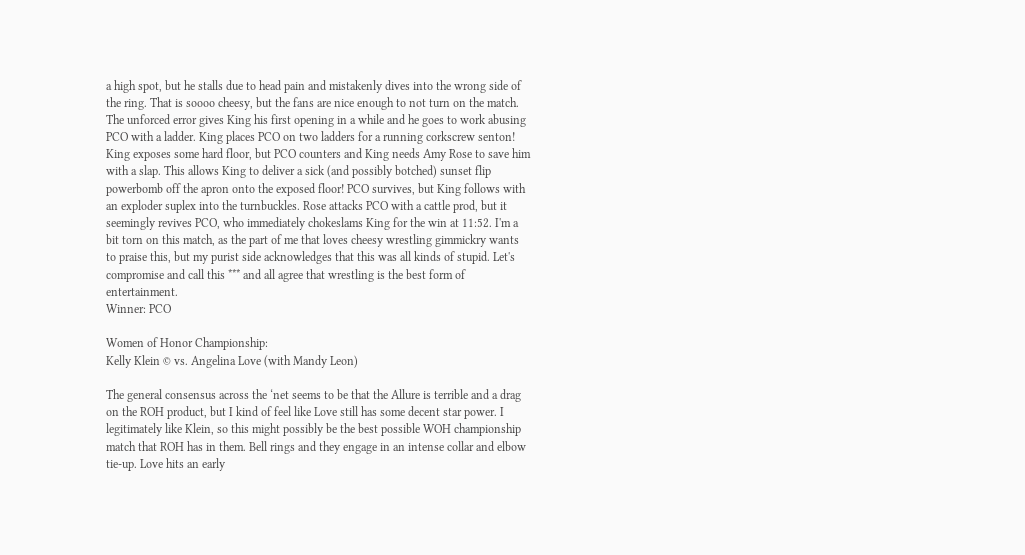a high spot, but he stalls due to head pain and mistakenly dives into the wrong side of the ring. That is soooo cheesy, but the fans are nice enough to not turn on the match. The unforced error gives King his first opening in a while and he goes to work abusing PCO with a ladder. King places PCO on two ladders for a running corkscrew senton! King exposes some hard floor, but PCO counters and King needs Amy Rose to save him with a slap. This allows King to deliver a sick (and possibly botched) sunset flip powerbomb off the apron onto the exposed floor! PCO survives, but King follows with an exploder suplex into the turnbuckles. Rose attacks PCO with a cattle prod, but it seemingly revives PCO, who immediately chokeslams King for the win at 11:52. I'm a bit torn on this match, as the part of me that loves cheesy wrestling gimmickry wants to praise this, but my purist side acknowledges that this was all kinds of stupid. Let's compromise and call this *** and all agree that wrestling is the best form of entertainment.
Winner: PCO

Women of Honor Championship:
Kelly Klein © vs. Angelina Love (with Mandy Leon)

The general consensus across the ‘net seems to be that the Allure is terrible and a drag on the ROH product, but I kind of feel like Love still has some decent star power. I legitimately like Klein, so this might possibly be the best possible WOH championship match that ROH has in them. Bell rings and they engage in an intense collar and elbow tie-up. Love hits an early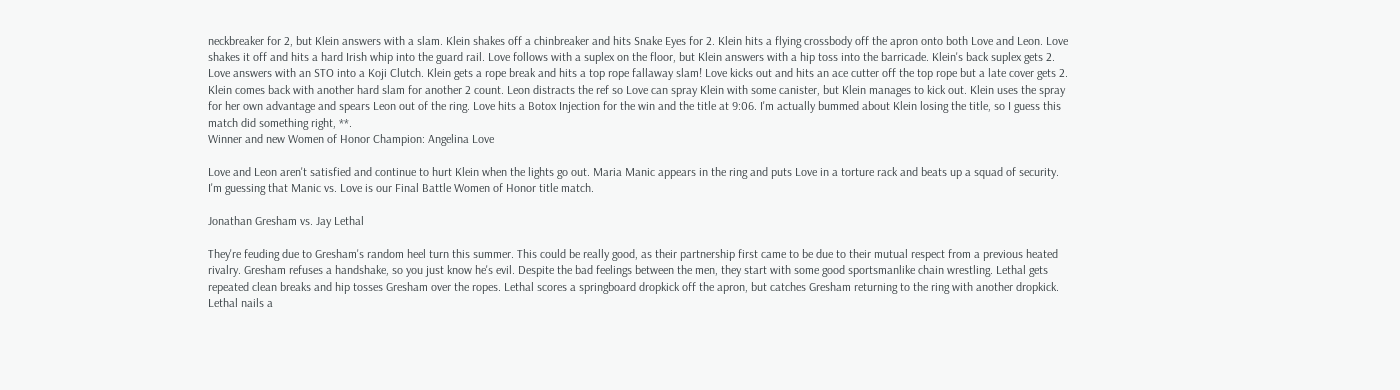neckbreaker for 2, but Klein answers with a slam. Klein shakes off a chinbreaker and hits Snake Eyes for 2. Klein hits a flying crossbody off the apron onto both Love and Leon. Love shakes it off and hits a hard Irish whip into the guard rail. Love follows with a suplex on the floor, but Klein answers with a hip toss into the barricade. Klein's back suplex gets 2. Love answers with an STO into a Koji Clutch. Klein gets a rope break and hits a top rope fallaway slam! Love kicks out and hits an ace cutter off the top rope but a late cover gets 2. Klein comes back with another hard slam for another 2 count. Leon distracts the ref so Love can spray Klein with some canister, but Klein manages to kick out. Klein uses the spray for her own advantage and spears Leon out of the ring. Love hits a Botox Injection for the win and the title at 9:06. I'm actually bummed about Klein losing the title, so I guess this match did something right, **.
Winner and new Women of Honor Champion: Angelina Love

Love and Leon aren't satisfied and continue to hurt Klein when the lights go out. Maria Manic appears in the ring and puts Love in a torture rack and beats up a squad of security. I'm guessing that Manic vs. Love is our Final Battle Women of Honor title match.

Jonathan Gresham vs. Jay Lethal

They're feuding due to Gresham's random heel turn this summer. This could be really good, as their partnership first came to be due to their mutual respect from a previous heated rivalry. Gresham refuses a handshake, so you just know he's evil. Despite the bad feelings between the men, they start with some good sportsmanlike chain wrestling. Lethal gets repeated clean breaks and hip tosses Gresham over the ropes. Lethal scores a springboard dropkick off the apron, but catches Gresham returning to the ring with another dropkick. Lethal nails a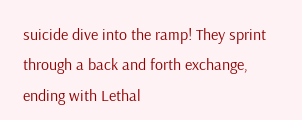suicide dive into the ramp! They sprint through a back and forth exchange, ending with Lethal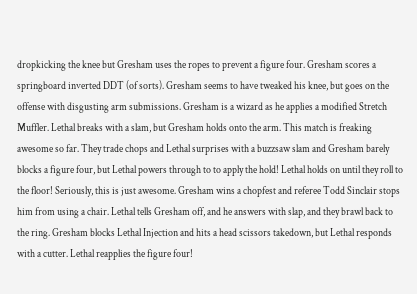dropkicking the knee but Gresham uses the ropes to prevent a figure four. Gresham scores a springboard inverted DDT (of sorts). Gresham seems to have tweaked his knee, but goes on the offense with disgusting arm submissions. Gresham is a wizard as he applies a modified Stretch Muffler. Lethal breaks with a slam, but Gresham holds onto the arm. This match is freaking awesome so far. They trade chops and Lethal surprises with a buzzsaw slam and Gresham barely blocks a figure four, but Lethal powers through to to apply the hold! Lethal holds on until they roll to the floor! Seriously, this is just awesome. Gresham wins a chopfest and referee Todd Sinclair stops him from using a chair. Lethal tells Gresham off, and he answers with slap, and they brawl back to the ring. Gresham blocks Lethal Injection and hits a head scissors takedown, but Lethal responds with a cutter. Lethal reapplies the figure four!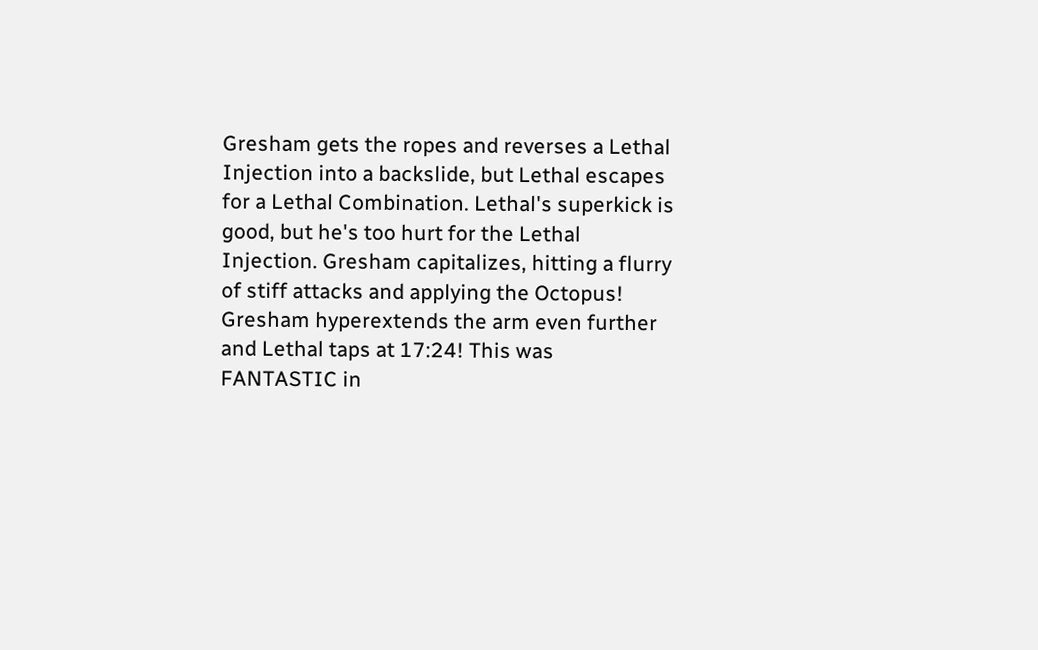Gresham gets the ropes and reverses a Lethal Injection into a backslide, but Lethal escapes for a Lethal Combination. Lethal's superkick is good, but he's too hurt for the Lethal Injection. Gresham capitalizes, hitting a flurry of stiff attacks and applying the Octopus! Gresham hyperextends the arm even further and Lethal taps at 17:24! This was FANTASTIC in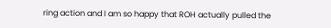ring action and I am so happy that ROH actually pulled the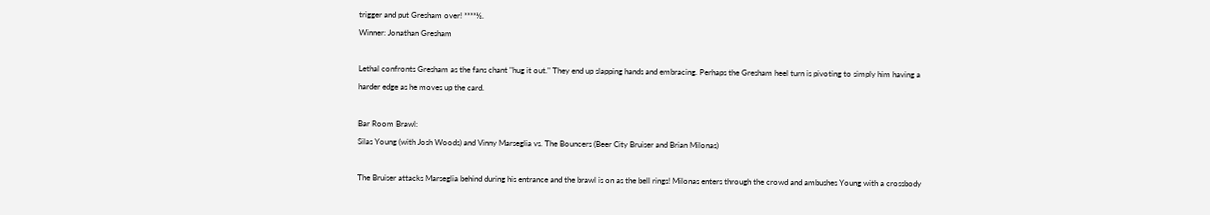trigger and put Gresham over! ****½.
Winner: Jonathan Gresham

Lethal confronts Gresham as the fans chant "hug it out." They end up slapping hands and embracing. Perhaps the Gresham heel turn is pivoting to simply him having a harder edge as he moves up the card.

Bar Room Brawl:
Silas Young (with Josh Woods) and Vinny Marseglia vs. The Bouncers (Beer City Bruiser and Brian Milonas)

The Bruiser attacks Marseglia behind during his entrance and the brawl is on as the bell rings! Milonas enters through the crowd and ambushes Young with a crossbody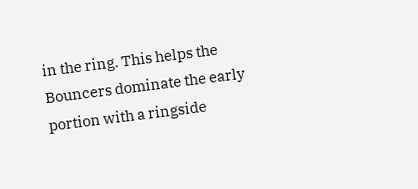in the ring. This helps the Bouncers dominate the early portion with a ringside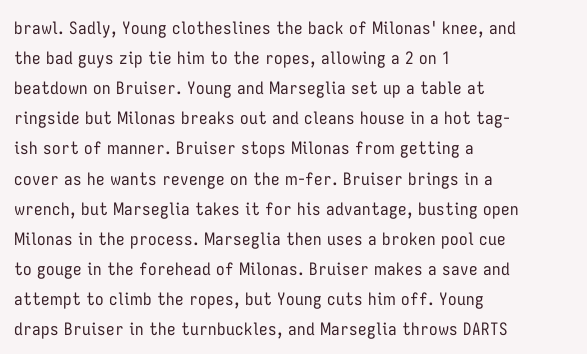brawl. Sadly, Young clotheslines the back of Milonas' knee, and the bad guys zip tie him to the ropes, allowing a 2 on 1 beatdown on Bruiser. Young and Marseglia set up a table at ringside but Milonas breaks out and cleans house in a hot tag-ish sort of manner. Bruiser stops Milonas from getting a cover as he wants revenge on the m-fer. Bruiser brings in a wrench, but Marseglia takes it for his advantage, busting open Milonas in the process. Marseglia then uses a broken pool cue to gouge in the forehead of Milonas. Bruiser makes a save and attempt to climb the ropes, but Young cuts him off. Young draps Bruiser in the turnbuckles, and Marseglia throws DARTS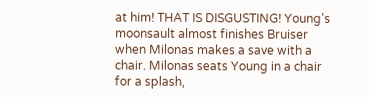at him! THAT IS DISGUSTING! Young's moonsault almost finishes Bruiser when Milonas makes a save with a chair. Milonas seats Young in a chair for a splash,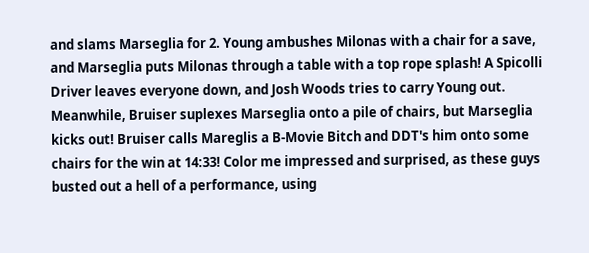and slams Marseglia for 2. Young ambushes Milonas with a chair for a save, and Marseglia puts Milonas through a table with a top rope splash! A Spicolli Driver leaves everyone down, and Josh Woods tries to carry Young out. Meanwhile, Bruiser suplexes Marseglia onto a pile of chairs, but Marseglia kicks out! Bruiser calls Mareglis a B-Movie Bitch and DDT's him onto some chairs for the win at 14:33! Color me impressed and surprised, as these guys busted out a hell of a performance, using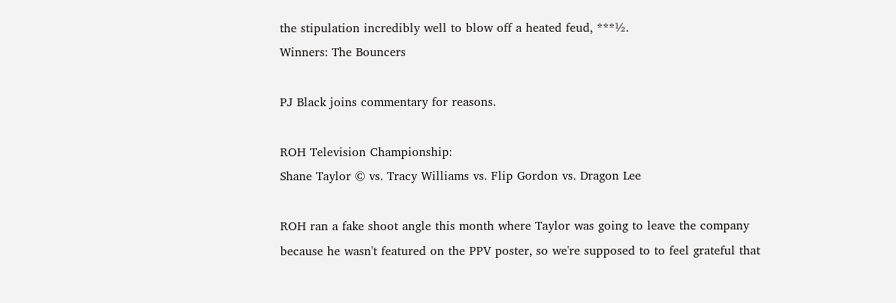the stipulation incredibly well to blow off a heated feud, ***½.
Winners: The Bouncers

PJ Black joins commentary for reasons.

ROH Television Championship:
Shane Taylor © vs. Tracy Williams vs. Flip Gordon vs. Dragon Lee

ROH ran a fake shoot angle this month where Taylor was going to leave the company because he wasn't featured on the PPV poster, so we're supposed to to feel grateful that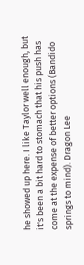he showed up here. I like Taylor well enough, but it's been a bit hard to stomach that his push has come at the expense of better options (Bandido springs to mind). Dragon Lee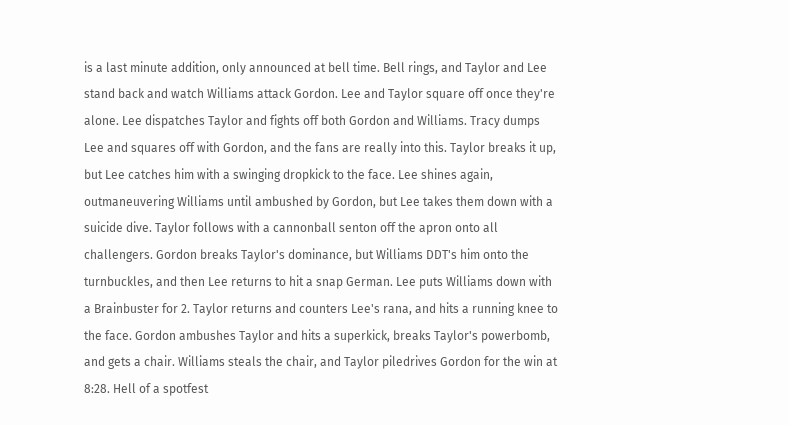is a last minute addition, only announced at bell time. Bell rings, and Taylor and Lee stand back and watch Williams attack Gordon. Lee and Taylor square off once they're alone. Lee dispatches Taylor and fights off both Gordon and Williams. Tracy dumps Lee and squares off with Gordon, and the fans are really into this. Taylor breaks it up, but Lee catches him with a swinging dropkick to the face. Lee shines again, outmaneuvering Williams until ambushed by Gordon, but Lee takes them down with a suicide dive. Taylor follows with a cannonball senton off the apron onto all challengers. Gordon breaks Taylor's dominance, but Williams DDT's him onto the turnbuckles, and then Lee returns to hit a snap German. Lee puts Williams down with a Brainbuster for 2. Taylor returns and counters Lee's rana, and hits a running knee to the face. Gordon ambushes Taylor and hits a superkick, breaks Taylor's powerbomb, and gets a chair. Williams steals the chair, and Taylor piledrives Gordon for the win at 8:28. Hell of a spotfest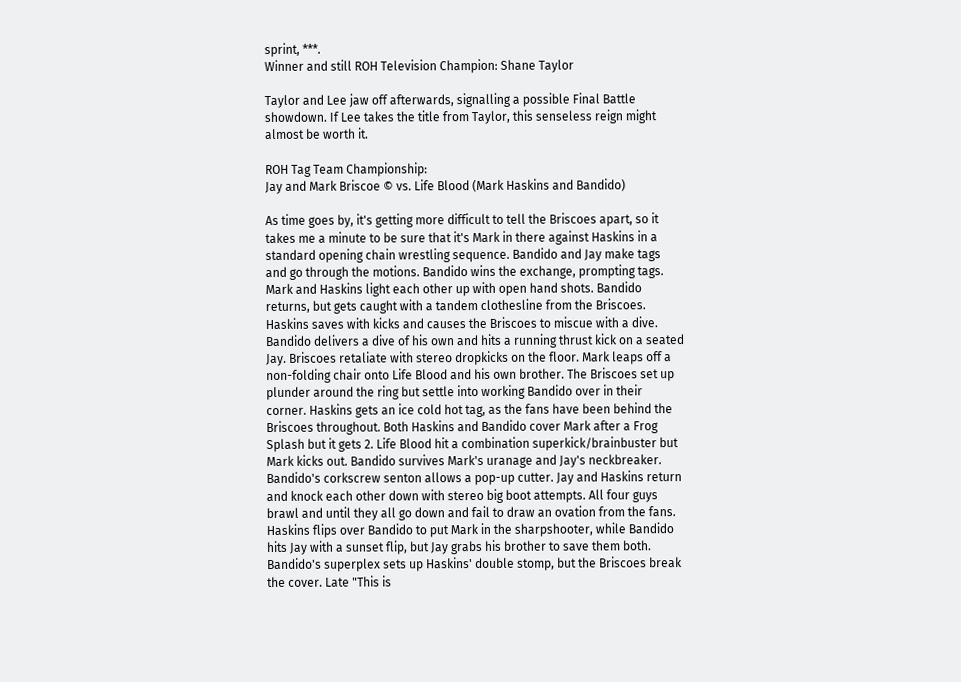sprint, ***.
Winner and still ROH Television Champion: Shane Taylor

Taylor and Lee jaw off afterwards, signalling a possible Final Battle showdown. If Lee takes the title from Taylor, this senseless reign might almost be worth it.

ROH Tag Team Championship:
Jay and Mark Briscoe © vs. Life Blood (Mark Haskins and Bandido)

As time goes by, it's getting more difficult to tell the Briscoes apart, so it takes me a minute to be sure that it's Mark in there against Haskins in a standard opening chain wrestling sequence. Bandido and Jay make tags and go through the motions. Bandido wins the exchange, prompting tags. Mark and Haskins light each other up with open hand shots. Bandido returns, but gets caught with a tandem clothesline from the Briscoes. Haskins saves with kicks and causes the Briscoes to miscue with a dive. Bandido delivers a dive of his own and hits a running thrust kick on a seated Jay. Briscoes retaliate with stereo dropkicks on the floor. Mark leaps off a non-folding chair onto Life Blood and his own brother. The Briscoes set up plunder around the ring but settle into working Bandido over in their corner. Haskins gets an ice cold hot tag, as the fans have been behind the Briscoes throughout. Both Haskins and Bandido cover Mark after a Frog Splash but it gets 2. Life Blood hit a combination superkick/brainbuster but Mark kicks out. Bandido survives Mark's uranage and Jay's neckbreaker. Bandido's corkscrew senton allows a pop-up cutter. Jay and Haskins return and knock each other down with stereo big boot attempts. All four guys brawl and until they all go down and fail to draw an ovation from the fans. Haskins flips over Bandido to put Mark in the sharpshooter, while Bandido hits Jay with a sunset flip, but Jay grabs his brother to save them both. Bandido's superplex sets up Haskins' double stomp, but the Briscoes break the cover. Late "This is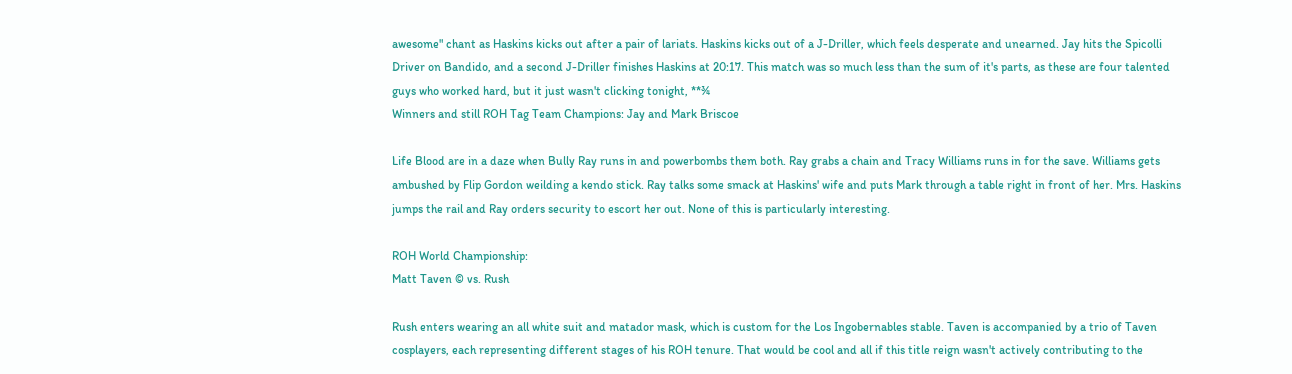awesome" chant as Haskins kicks out after a pair of lariats. Haskins kicks out of a J-Driller, which feels desperate and unearned. Jay hits the Spicolli Driver on Bandido, and a second J-Driller finishes Haskins at 20:17. This match was so much less than the sum of it's parts, as these are four talented guys who worked hard, but it just wasn't clicking tonight, **¾
Winners and still ROH Tag Team Champions: Jay and Mark Briscoe

Life Blood are in a daze when Bully Ray runs in and powerbombs them both. Ray grabs a chain and Tracy Williams runs in for the save. Williams gets ambushed by Flip Gordon weilding a kendo stick. Ray talks some smack at Haskins' wife and puts Mark through a table right in front of her. Mrs. Haskins jumps the rail and Ray orders security to escort her out. None of this is particularly interesting.

ROH World Championship:
Matt Taven © vs. Rush

Rush enters wearing an all white suit and matador mask, which is custom for the Los Ingobernables stable. Taven is accompanied by a trio of Taven cosplayers, each representing different stages of his ROH tenure. That would be cool and all if this title reign wasn't actively contributing to the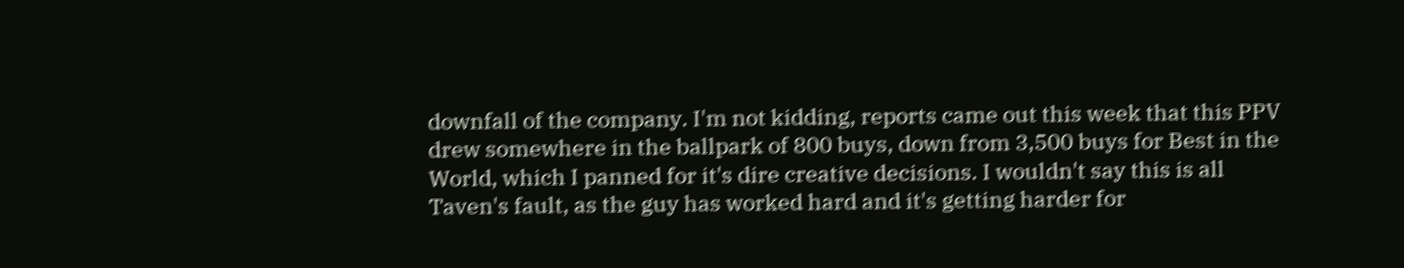downfall of the company. I'm not kidding, reports came out this week that this PPV drew somewhere in the ballpark of 800 buys, down from 3,500 buys for Best in the World, which I panned for it's dire creative decisions. I wouldn't say this is all Taven's fault, as the guy has worked hard and it's getting harder for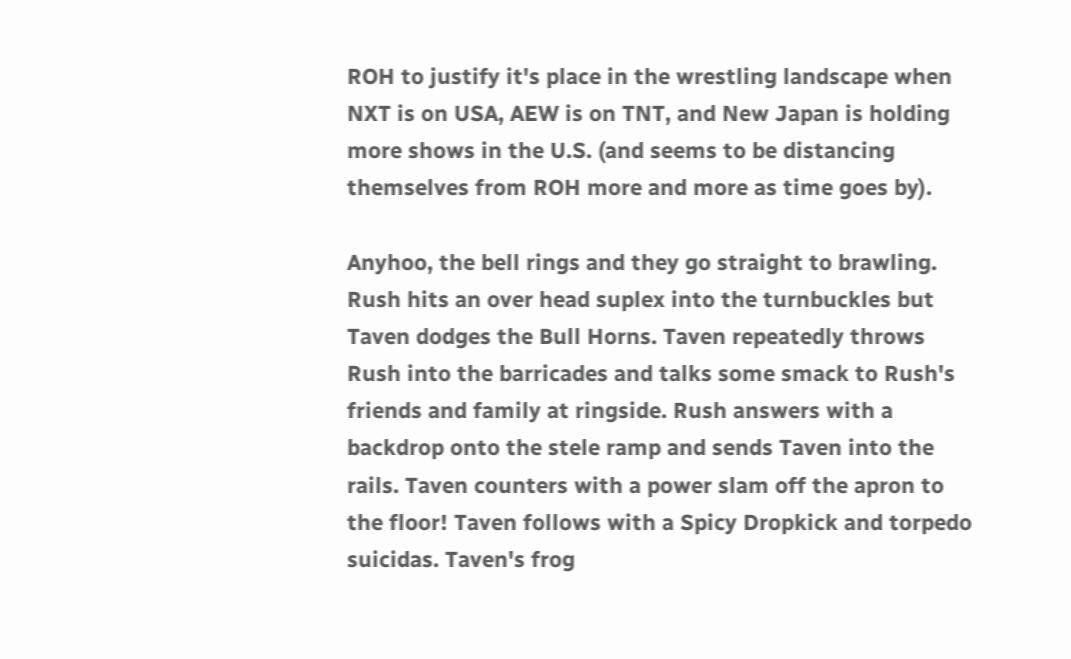ROH to justify it's place in the wrestling landscape when NXT is on USA, AEW is on TNT, and New Japan is holding more shows in the U.S. (and seems to be distancing themselves from ROH more and more as time goes by).

Anyhoo, the bell rings and they go straight to brawling. Rush hits an over head suplex into the turnbuckles but Taven dodges the Bull Horns. Taven repeatedly throws Rush into the barricades and talks some smack to Rush's friends and family at ringside. Rush answers with a backdrop onto the stele ramp and sends Taven into the rails. Taven counters with a power slam off the apron to the floor! Taven follows with a Spicy Dropkick and torpedo suicidas. Taven's frog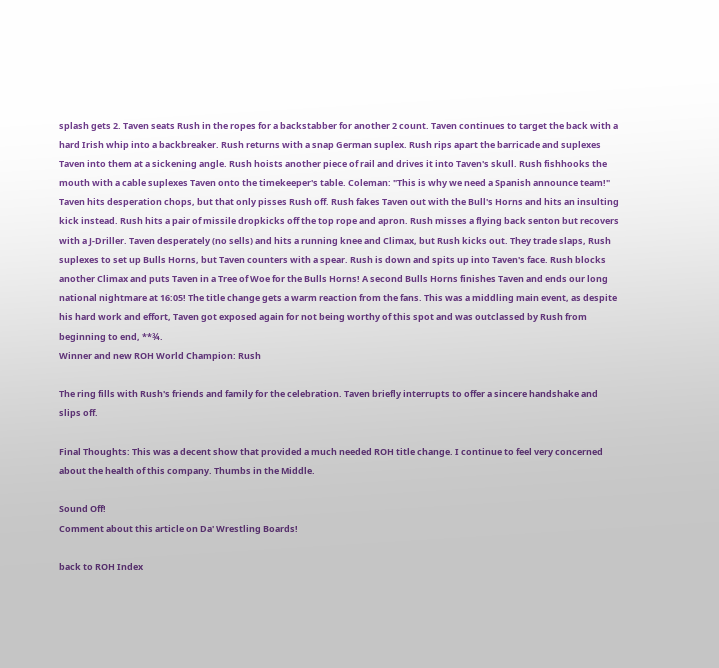splash gets 2. Taven seats Rush in the ropes for a backstabber for another 2 count. Taven continues to target the back with a hard Irish whip into a backbreaker. Rush returns with a snap German suplex. Rush rips apart the barricade and suplexes Taven into them at a sickening angle. Rush hoists another piece of rail and drives it into Taven's skull. Rush fishhooks the mouth with a cable suplexes Taven onto the timekeeper's table. Coleman: "This is why we need a Spanish announce team!" Taven hits desperation chops, but that only pisses Rush off. Rush fakes Taven out with the Bull's Horns and hits an insulting kick instead. Rush hits a pair of missile dropkicks off the top rope and apron. Rush misses a flying back senton but recovers with a J-Driller. Taven desperately (no sells) and hits a running knee and Climax, but Rush kicks out. They trade slaps, Rush suplexes to set up Bulls Horns, but Taven counters with a spear. Rush is down and spits up into Taven's face. Rush blocks another Climax and puts Taven in a Tree of Woe for the Bulls Horns! A second Bulls Horns finishes Taven and ends our long national nightmare at 16:05! The title change gets a warm reaction from the fans. This was a middling main event, as despite his hard work and effort, Taven got exposed again for not being worthy of this spot and was outclassed by Rush from beginning to end, **¾.
Winner and new ROH World Champion: Rush

The ring fills with Rush's friends and family for the celebration. Taven briefly interrupts to offer a sincere handshake and slips off.

Final Thoughts: This was a decent show that provided a much needed ROH title change. I continue to feel very concerned about the health of this company. Thumbs in the Middle.

Sound Off!
Comment about this article on Da' Wrestling Boards!

back to ROH Index